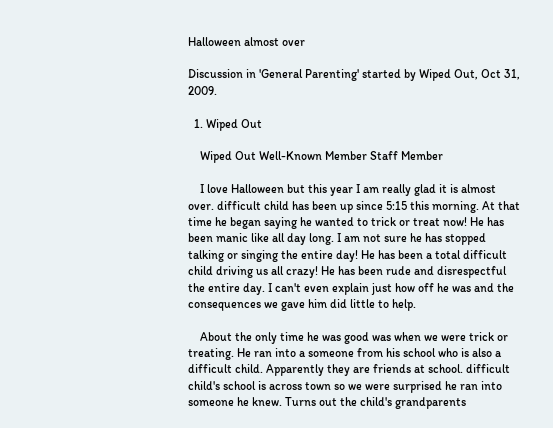Halloween almost over

Discussion in 'General Parenting' started by Wiped Out, Oct 31, 2009.

  1. Wiped Out

    Wiped Out Well-Known Member Staff Member

    I love Halloween but this year I am really glad it is almost over. difficult child has been up since 5:15 this morning. At that time he began saying he wanted to trick or treat now! He has been manic like all day long. I am not sure he has stopped talking or singing the entire day! He has been a total difficult child driving us all crazy! He has been rude and disrespectful the entire day. I can't even explain just how off he was and the consequences we gave him did little to help.

    About the only time he was good was when we were trick or treating. He ran into a someone from his school who is also a difficult child. Apparently they are friends at school. difficult child's school is across town so we were surprised he ran into someone he knew. Turns out the child's grandparents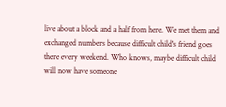live about a block and a half from here. We met them and exchanged numbers because difficult child's friend goes there every weekend. Who knows, maybe difficult child will now have someone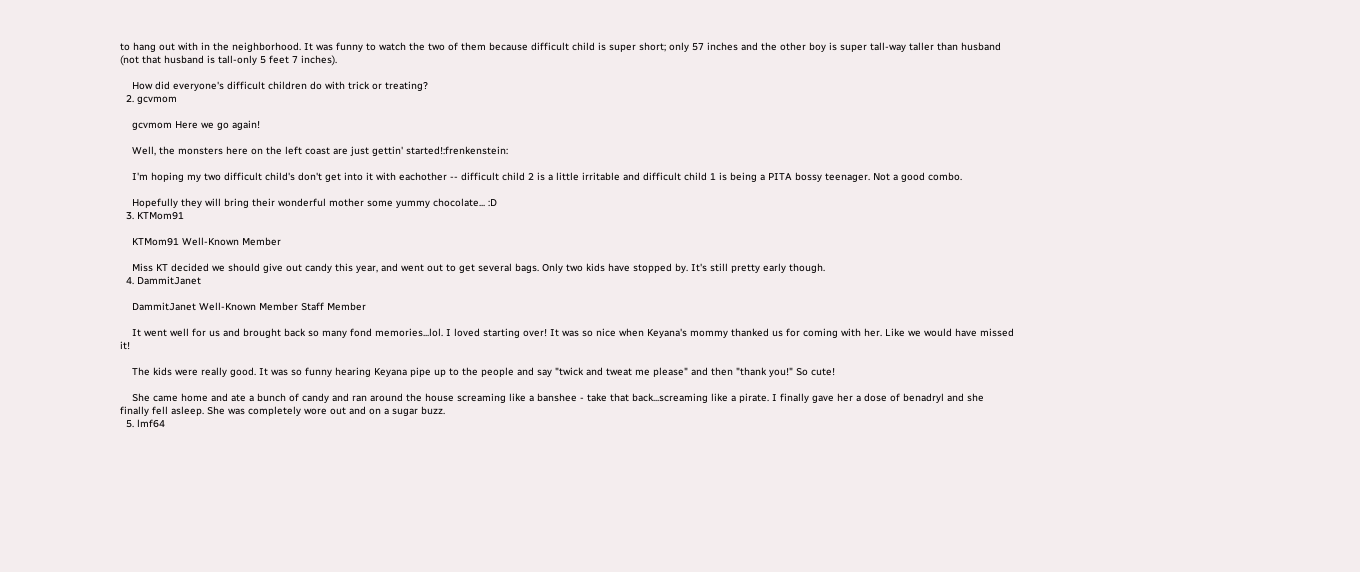to hang out with in the neighborhood. It was funny to watch the two of them because difficult child is super short; only 57 inches and the other boy is super tall-way taller than husband (not that husband is tall-only 5 feet 7 inches).

    How did everyone's difficult children do with trick or treating?
  2. gcvmom

    gcvmom Here we go again!

    Well, the monsters here on the left coast are just gettin' started!:frenkenstein:

    I'm hoping my two difficult child's don't get into it with eachother -- difficult child 2 is a little irritable and difficult child 1 is being a PITA bossy teenager. Not a good combo.

    Hopefully they will bring their wonderful mother some yummy chocolate... :D
  3. KTMom91

    KTMom91 Well-Known Member

    Miss KT decided we should give out candy this year, and went out to get several bags. Only two kids have stopped by. It's still pretty early though.
  4. DammitJanet

    DammitJanet Well-Known Member Staff Member

    It went well for us and brought back so many fond memories...lol. I loved starting over! It was so nice when Keyana's mommy thanked us for coming with her. Like we would have missed it!

    The kids were really good. It was so funny hearing Keyana pipe up to the people and say "twick and tweat me please" and then "thank you!" So cute!

    She came home and ate a bunch of candy and ran around the house screaming like a banshee - take that back...screaming like a pirate. I finally gave her a dose of benadryl and she finally fell asleep. She was completely wore out and on a sugar buzz.
  5. lmf64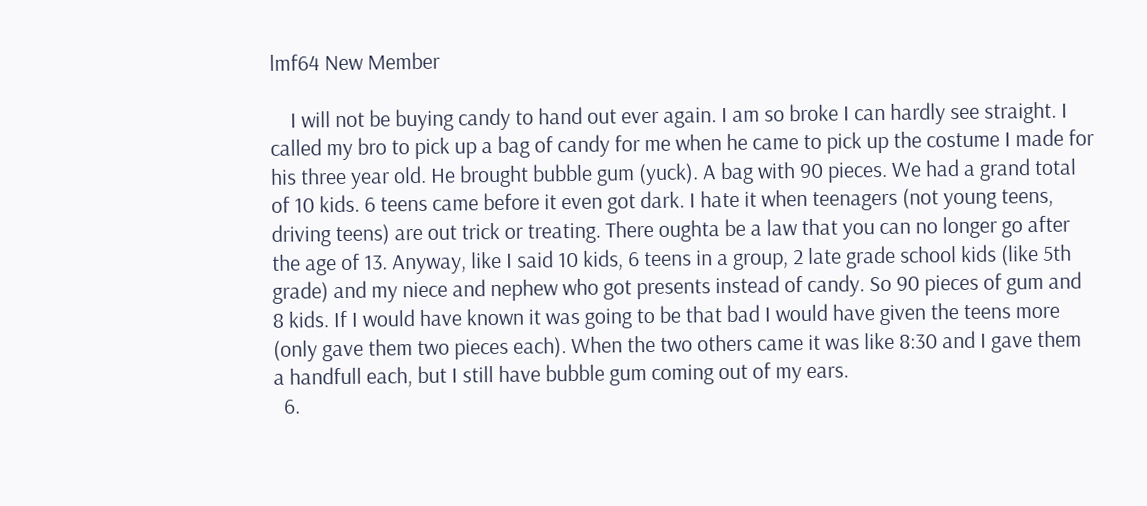lmf64 New Member

    I will not be buying candy to hand out ever again. I am so broke I can hardly see straight. I called my bro to pick up a bag of candy for me when he came to pick up the costume I made for his three year old. He brought bubble gum (yuck). A bag with 90 pieces. We had a grand total of 10 kids. 6 teens came before it even got dark. I hate it when teenagers (not young teens, driving teens) are out trick or treating. There oughta be a law that you can no longer go after the age of 13. Anyway, like I said 10 kids, 6 teens in a group, 2 late grade school kids (like 5th grade) and my niece and nephew who got presents instead of candy. So 90 pieces of gum and 8 kids. If I would have known it was going to be that bad I would have given the teens more (only gave them two pieces each). When the two others came it was like 8:30 and I gave them a handfull each, but I still have bubble gum coming out of my ears.
  6.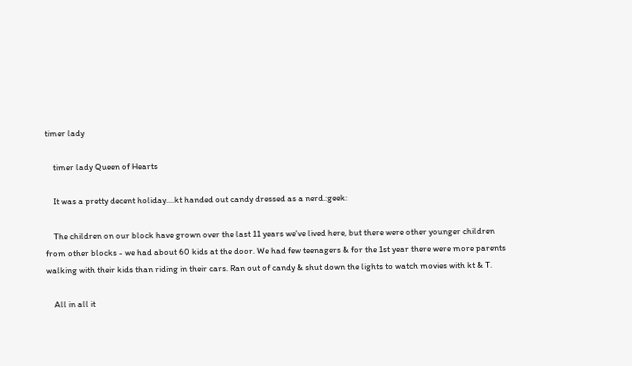timer lady

    timer lady Queen of Hearts

    It was a pretty decent holiday....kt handed out candy dressed as a nerd.:geek:

    The children on our block have grown over the last 11 years we've lived here, but there were other younger children from other blocks - we had about 60 kids at the door. We had few teenagers & for the 1st year there were more parents walking with their kids than riding in their cars. Ran out of candy & shut down the lights to watch movies with kt & T.

    All in all it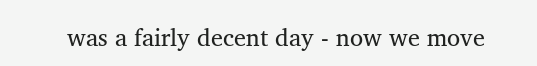was a fairly decent day - now we move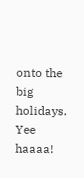onto the big holidays. Yee haaaa!